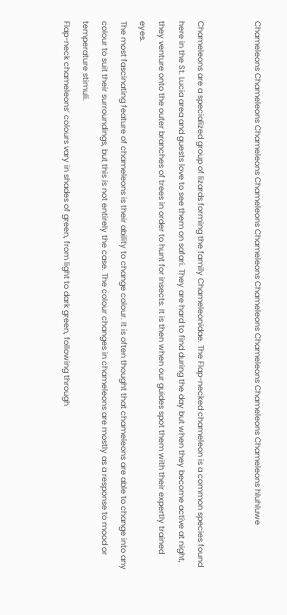Chameleons Chameleons Chameleons Chameleons Chameleons Chameleons Chameleons Chameleons Chameleons hluhluwe


Chameleons are a specialized group of lizards forming the family Chameleonidae. The Flap-necked chameleon is a common species found here in the St. Lucia area and guests love to see them on safari. They are hard to find during the day but when they become active at night, they venture onto the outer branches of trees in order to hunt for insects. It is then when our guides spot them with their expertly trained eyes.
The most fascinating feature of chameleons is their ability to change colour. It is often thought that chameleons are able to change into any colour to suit their surroundings, but this is not entirely the case. The colour changes in chameleons are mostly as a response to mood or temperature stimuli.
Flap-neck chameleons’ colours vary in shades of green, from light to dark green, following through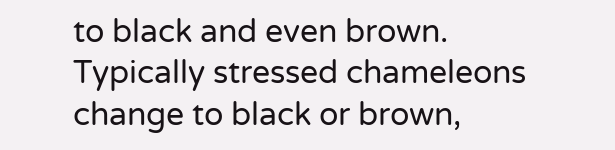to black and even brown. Typically stressed chameleons change to black or brown,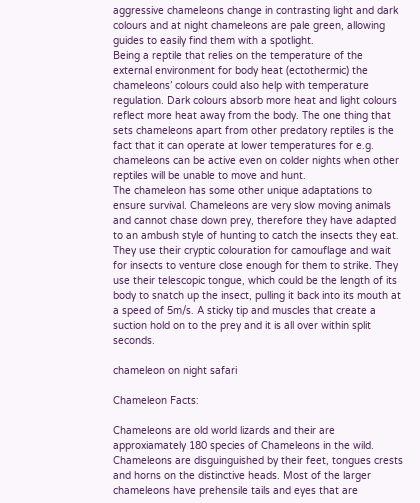aggressive chameleons change in contrasting light and dark colours and at night chameleons are pale green, allowing guides to easily find them with a spotlight.
Being a reptile that relies on the temperature of the external environment for body heat (ectothermic) the chameleons’ colours could also help with temperature regulation. Dark colours absorb more heat and light colours reflect more heat away from the body. The one thing that sets chameleons apart from other predatory reptiles is the fact that it can operate at lower temperatures for e.g. chameleons can be active even on colder nights when other reptiles will be unable to move and hunt.
The chameleon has some other unique adaptations to ensure survival. Chameleons are very slow moving animals and cannot chase down prey, therefore they have adapted to an ambush style of hunting to catch the insects they eat. They use their cryptic colouration for camouflage and wait for insects to venture close enough for them to strike. They use their telescopic tongue, which could be the length of its body to snatch up the insect, pulling it back into its mouth at a speed of 5m/s. A sticky tip and muscles that create a suction hold on to the prey and it is all over within split seconds.

chameleon on night safari

Chameleon Facts:

Chameleons are old world lizards and their are approxiamately 180 species of Chameleons in the wild. Chameleons are disguinguished by their feet, tongues crests and horns on the distinctive heads. Most of the larger chameleons have prehensile tails and eyes that are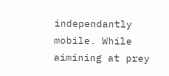independantly mobile. While aimining at prey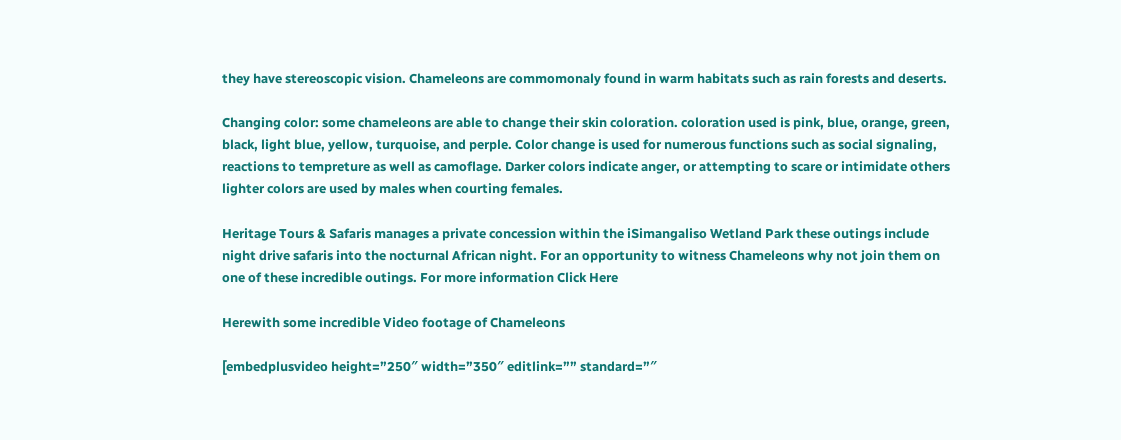they have stereoscopic vision. Chameleons are commomonaly found in warm habitats such as rain forests and deserts.

Changing color: some chameleons are able to change their skin coloration. coloration used is pink, blue, orange, green, black, light blue, yellow, turquoise, and perple. Color change is used for numerous functions such as social signaling, reactions to tempreture as well as camoflage. Darker colors indicate anger, or attempting to scare or intimidate others lighter colors are used by males when courting females.

Heritage Tours & Safaris manages a private concession within the iSimangaliso Wetland Park these outings include night drive safaris into the nocturnal African night. For an opportunity to witness Chameleons why not join them on one of these incredible outings. For more information Click Here

Herewith some incredible Video footage of Chameleons

[embedplusvideo height=”250″ width=”350″ editlink=”” standard=”″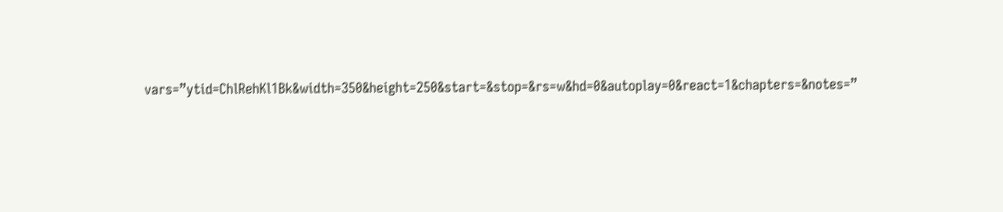vars=”ytid=ChlRehKl1Bk&width=350&height=250&start=&stop=&rs=w&hd=0&autoplay=0&react=1&chapters=&notes=”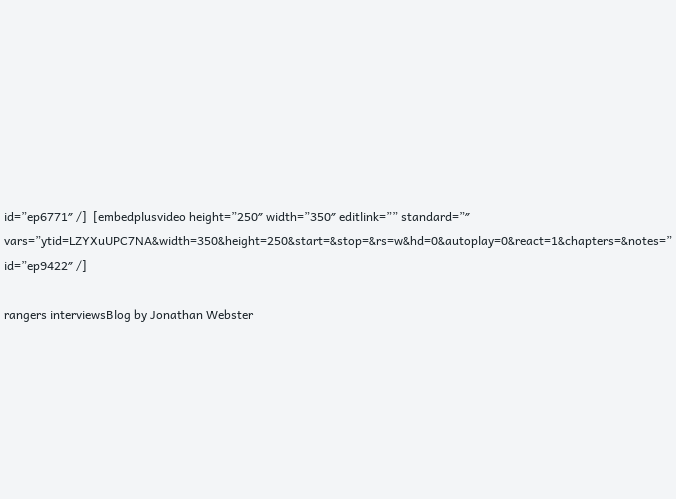id=”ep6771″ /]  [embedplusvideo height=”250″ width=”350″ editlink=”” standard=”″ vars=”ytid=LZYXuUPC7NA&width=350&height=250&start=&stop=&rs=w&hd=0&autoplay=0&react=1&chapters=&notes=” id=”ep9422″ /]

rangers interviewsBlog by Jonathan Webster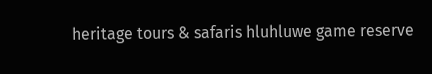heritage tours & safaris hluhluwe game reserve